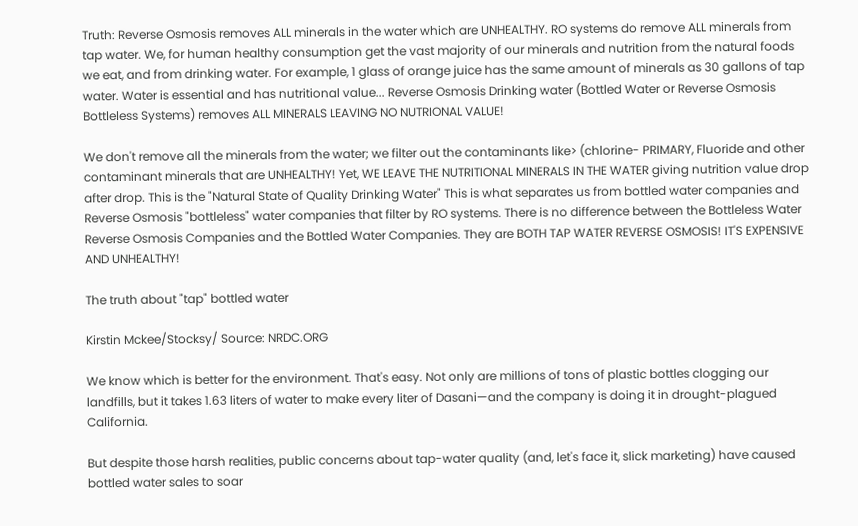Truth: Reverse Osmosis removes ALL minerals in the water which are UNHEALTHY. RO systems do remove ALL minerals from tap water. We, for human healthy consumption get the vast majority of our minerals and nutrition from the natural foods we eat, and from drinking water. For example, 1 glass of orange juice has the same amount of minerals as 30 gallons of tap water. Water is essential and has nutritional value... Reverse Osmosis Drinking water (Bottled Water or Reverse Osmosis Bottleless Systems) removes ALL MINERALS LEAVING NO NUTRIONAL VALUE!

We don't remove all the minerals from the water; we filter out the contaminants like> (chlorine- PRIMARY, Fluoride and other contaminant minerals that are UNHEALTHY! Yet, WE LEAVE THE NUTRITIONAL MINERALS IN THE WATER giving nutrition value drop after drop. This is the "Natural State of Quality Drinking Water" This is what separates us from bottled water companies and Reverse Osmosis "bottleless" water companies that filter by RO systems. There is no difference between the Bottleless Water Reverse Osmosis Companies and the Bottled Water Companies. They are BOTH TAP WATER REVERSE OSMOSIS! IT'S EXPENSIVE AND UNHEALTHY!

The truth about "tap" bottled water

Kirstin Mckee/Stocksy/ Source: NRDC.ORG

We know which is better for the environment. That's easy. Not only are millions of tons of plastic bottles clogging our landfills, but it takes 1.63 liters of water to make every liter of Dasani—and the company is doing it in drought-plagued California.

But despite those harsh realities, public concerns about tap-water quality (and, let's face it, slick marketing) have caused bottled water sales to soar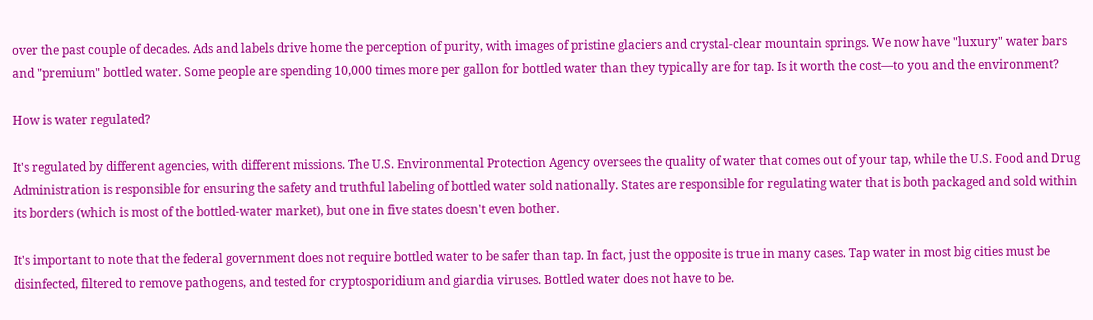over the past couple of decades. Ads and labels drive home the perception of purity, with images of pristine glaciers and crystal-clear mountain springs. We now have "luxury" water bars and "premium" bottled water. Some people are spending 10,000 times more per gallon for bottled water than they typically are for tap. Is it worth the cost—to you and the environment?

How is water regulated?

It's regulated by different agencies, with different missions. The U.S. Environmental Protection Agency oversees the quality of water that comes out of your tap, while the U.S. Food and Drug Administration is responsible for ensuring the safety and truthful labeling of bottled water sold nationally. States are responsible for regulating water that is both packaged and sold within its borders (which is most of the bottled-water market), but one in five states doesn't even bother.

It's important to note that the federal government does not require bottled water to be safer than tap. In fact, just the opposite is true in many cases. Tap water in most big cities must be disinfected, filtered to remove pathogens, and tested for cryptosporidium and giardia viruses. Bottled water does not have to be.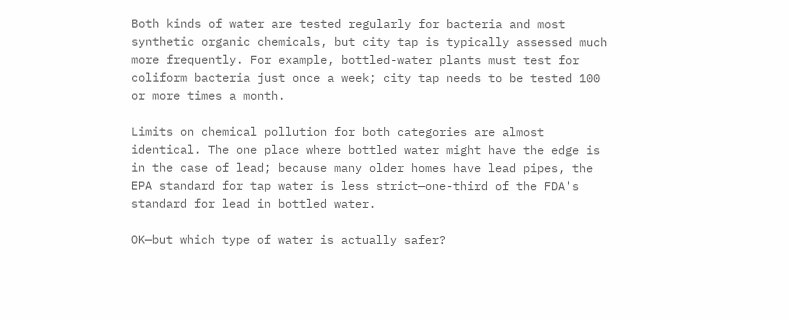Both kinds of water are tested regularly for bacteria and most synthetic organic chemicals, but city tap is typically assessed much more frequently. For example, bottled-water plants must test for coliform bacteria just once a week; city tap needs to be tested 100 or more times a month.

Limits on chemical pollution for both categories are almost identical. The one place where bottled water might have the edge is in the case of lead; because many older homes have lead pipes, the EPA standard for tap water is less strict—one-third of the FDA's standard for lead in bottled water.

OK—but which type of water is actually safer?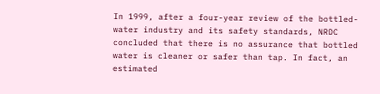In 1999, after a four-year review of the bottled-water industry and its safety standards, NRDC concluded that there is no assurance that bottled water is cleaner or safer than tap. In fact, an estimated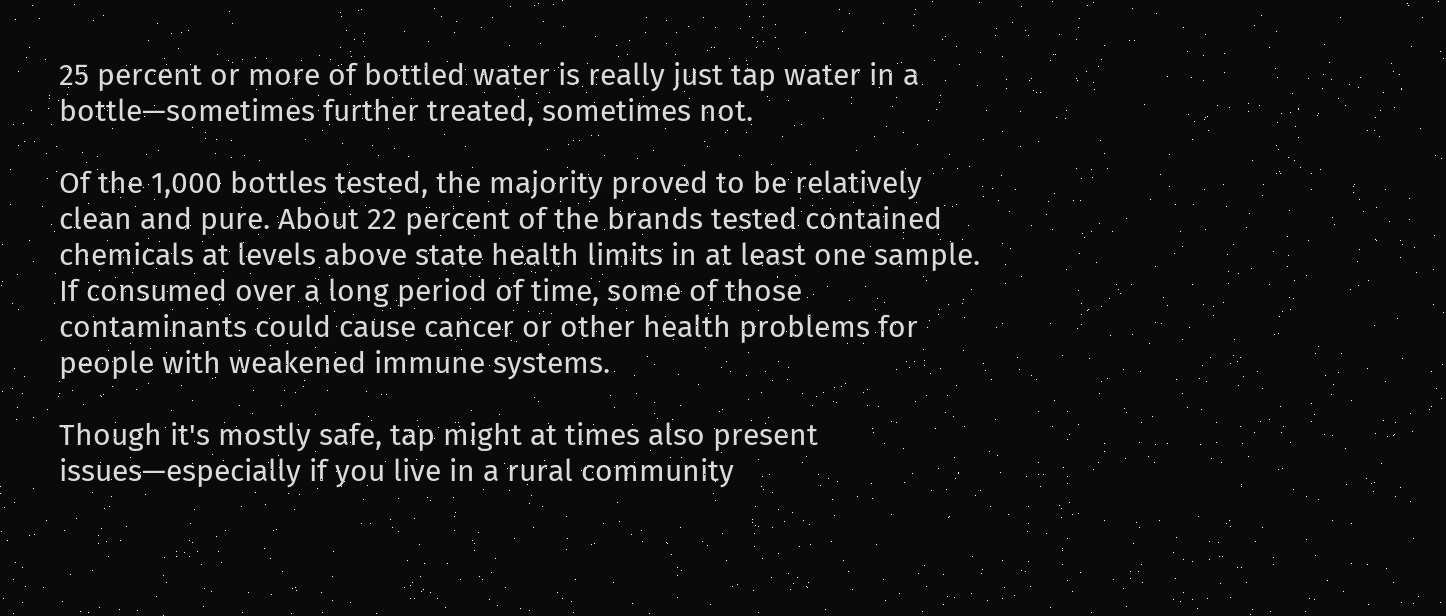25 percent or more of bottled water is really just tap water in a bottle—sometimes further treated, sometimes not.

Of the 1,000 bottles tested, the majority proved to be relatively clean and pure. About 22 percent of the brands tested contained chemicals at levels above state health limits in at least one sample. If consumed over a long period of time, some of those contaminants could cause cancer or other health problems for people with weakened immune systems.

Though it's mostly safe, tap might at times also present issues—especially if you live in a rural community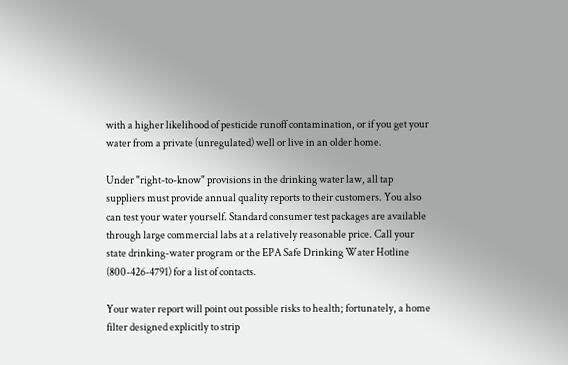with a higher likelihood of pesticide runoff contamination, or if you get your water from a private (unregulated) well or live in an older home.

Under "right-to-know" provisions in the drinking water law, all tap suppliers must provide annual quality reports to their customers. You also can test your water yourself. Standard consumer test packages are available through large commercial labs at a relatively reasonable price. Call your state drinking-water program or the EPA Safe Drinking Water Hotline (800-426-4791) for a list of contacts.

Your water report will point out possible risks to health; fortunately, a home filter designed explicitly to strip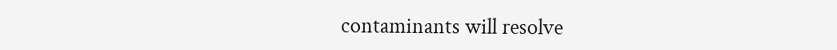contaminants will resolve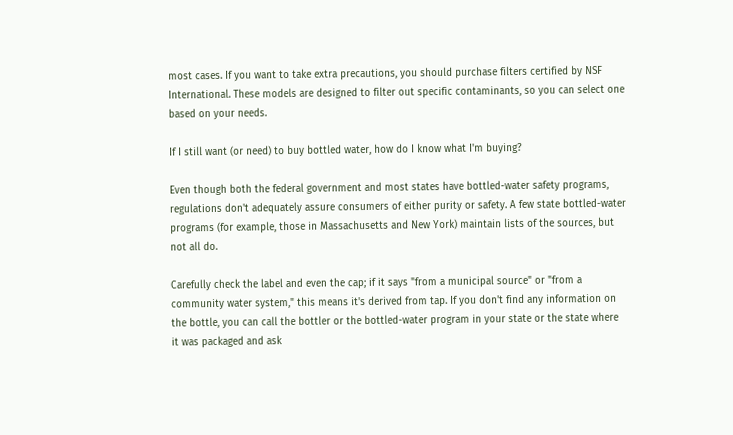most cases. If you want to take extra precautions, you should purchase filters certified by NSF International. These models are designed to filter out specific contaminants, so you can select one based on your needs.

If I still want (or need) to buy bottled water, how do I know what I'm buying?

Even though both the federal government and most states have bottled-water safety programs, regulations don't adequately assure consumers of either purity or safety. A few state bottled-water programs (for example, those in Massachusetts and New York) maintain lists of the sources, but not all do.

Carefully check the label and even the cap; if it says "from a municipal source" or "from a community water system," this means it's derived from tap. If you don't find any information on the bottle, you can call the bottler or the bottled-water program in your state or the state where it was packaged and ask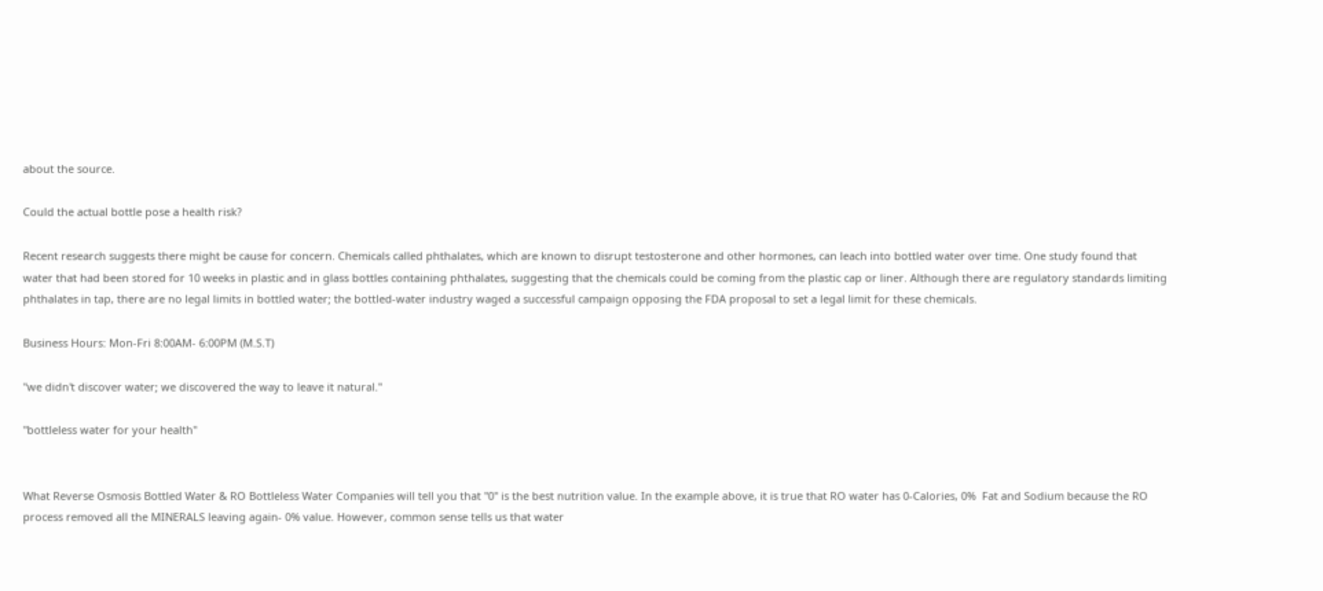about the source.

Could the actual bottle pose a health risk?

Recent research suggests there might be cause for concern. Chemicals called phthalates, which are known to disrupt testosterone and other hormones, can leach into bottled water over time. One study found that water that had been stored for 10 weeks in plastic and in glass bottles containing phthalates, suggesting that the chemicals could be coming from the plastic cap or liner. Although there are regulatory standards limiting phthalates in tap, there are no legal limits in bottled water; the bottled-water industry waged a successful campaign opposing the FDA proposal to set a legal limit for these chemicals.

Business Hours: Mon-Fri 8:00AM- 6:00PM (M.S.T)

"we didn't discover water; we discovered the way to leave it natural."

"bottleless water for your health"


What Reverse Osmosis Bottled Water & RO Bottleless Water Companies will tell you that "0" is the best nutrition value. In the example above, it is true that RO water has 0-Calories, 0%  Fat and Sodium because the RO process removed all the MINERALS leaving again- 0% value. However, common sense tells us that water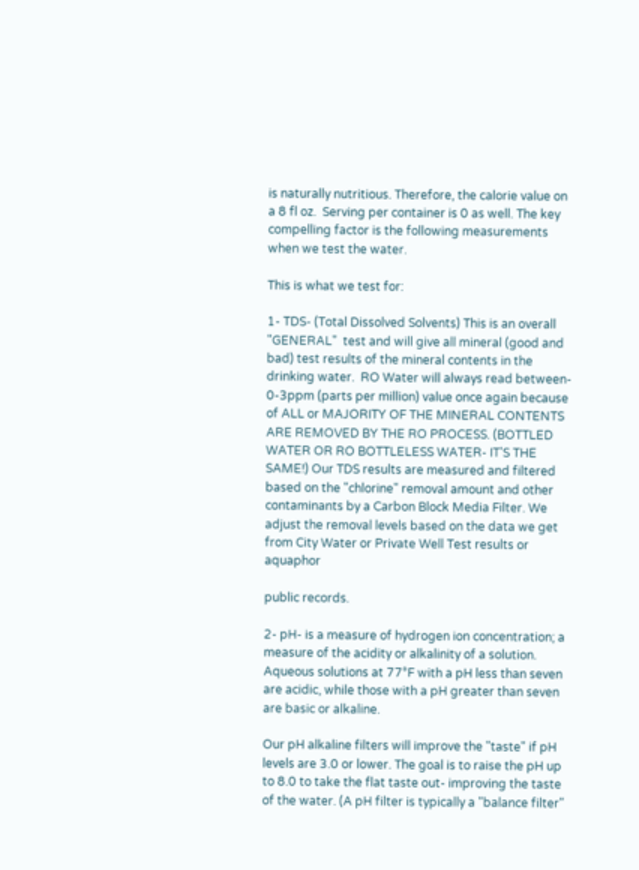is naturally nutritious. Therefore, the calorie value on a 8 fl oz.  Serving per container is 0 as well. The key compelling factor is the following measurements when we test the water.

This is what we test for:

1- TDS- (Total Dissolved Solvents) This is an overall "GENERAL"  test and will give all mineral (good and bad) test results of the mineral contents in the drinking water.  RO Water will always read between- 0-3ppm (parts per million) value once again because of ALL or MAJORITY OF THE MINERAL CONTENTS ARE REMOVED BY THE RO PROCESS. (BOTTLED WATER OR RO BOTTLELESS WATER- IT'S THE SAME!) Our TDS results are measured and filtered based on the "chlorine" removal amount and other contaminants by a Carbon Block Media Filter. We adjust the removal levels based on the data we get from City Water or Private Well Test results or aquaphor

public records.

2- pH- is a measure of hydrogen ion concentration; a measure of the acidity or alkalinity of a solution. Aqueous solutions at 77°F with a pH less than seven are acidic, while those with a pH greater than seven are basic or alkaline.

Our pH alkaline filters will improve the "taste" if pH levels are 3.0 or lower. The goal is to raise the pH up to 8.0 to take the flat taste out- improving the taste of the water. (A pH filter is typically a "balance filter"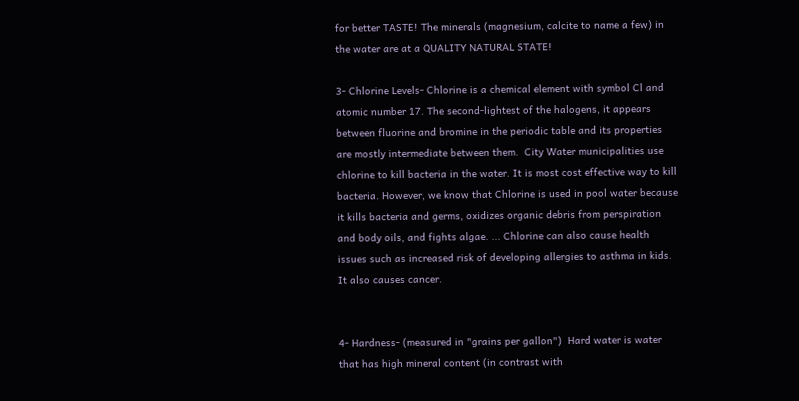for better TASTE! The minerals (magnesium, calcite to name a few) in the water are at a QUALITY NATURAL STATE!

3- Chlorine Levels- Chlorine is a chemical element with symbol Cl and atomic number 17. The second-lightest of the halogens, it appears between fluorine and bromine in the periodic table and its properties are mostly intermediate between them.  City Water municipalities use chlorine to kill bacteria in the water. It is most cost effective way to kill bacteria. However, we know that Chlorine is used in pool water because it kills bacteria and germs, oxidizes organic debris from perspiration and body oils, and fights algae. ... Chlorine can also cause health issues such as increased risk of developing allergies to asthma in kids. It also causes cancer.


4- Hardness- (measured in "grains per gallon")  Hard water is water that has high mineral content (in contrast with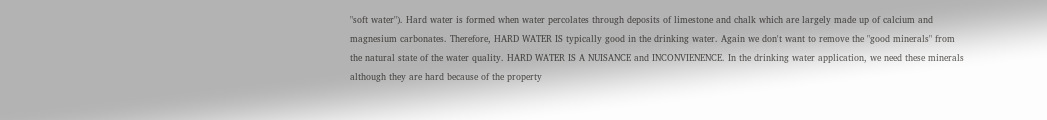"soft water"). Hard water is formed when water percolates through deposits of limestone and chalk which are largely made up of calcium and magnesium carbonates. Therefore, HARD WATER IS typically good in the drinking water. Again we don't want to remove the "good minerals" from the natural state of the water quality. HARD WATER IS A NUISANCE and INCONVIENENCE. In the drinking water application, we need these minerals although they are hard because of the property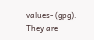values- (gpg). They are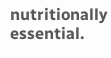nutritionally essential.